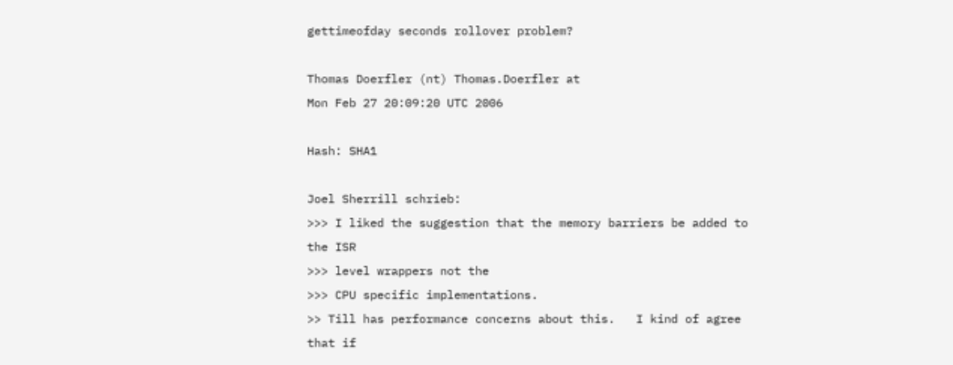gettimeofday seconds rollover problem?

Thomas Doerfler (nt) Thomas.Doerfler at
Mon Feb 27 20:09:20 UTC 2006

Hash: SHA1

Joel Sherrill schrieb:
>>> I liked the suggestion that the memory barriers be added to the ISR
>>> level wrappers not the
>>> CPU specific implementations.
>> Till has performance concerns about this.   I kind of agree that if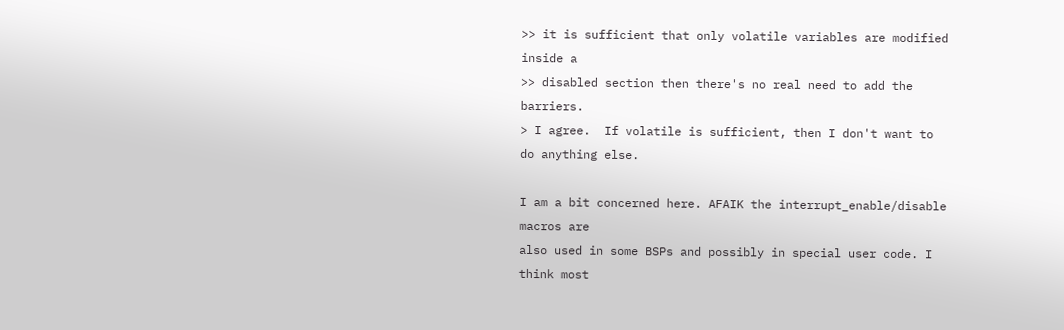>> it is sufficient that only volatile variables are modified inside a
>> disabled section then there's no real need to add the barriers.
> I agree.  If volatile is sufficient, then I don't want to do anything else.

I am a bit concerned here. AFAIK the interrupt_enable/disable macros are
also used in some BSPs and possibly in special user code. I think most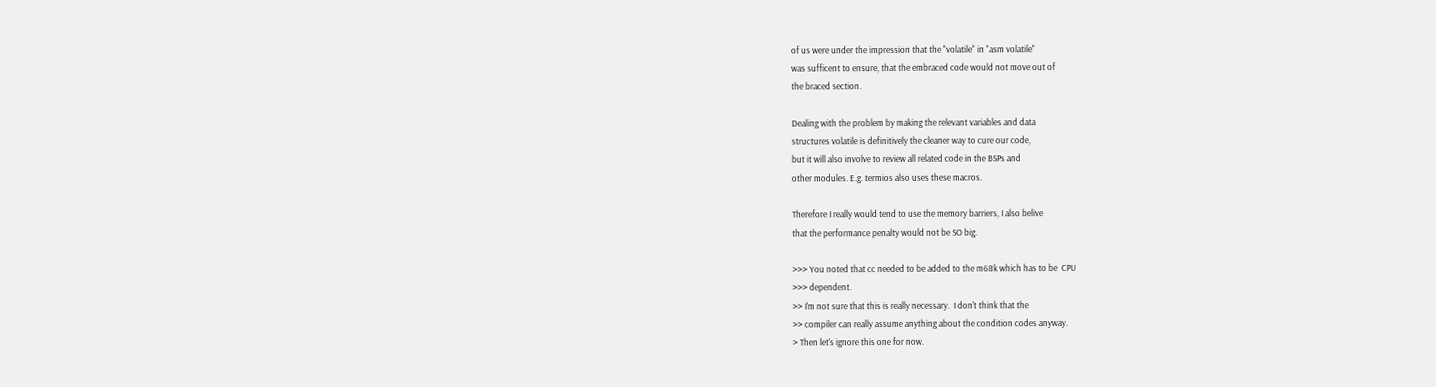of us were under the impression that the "volatile" in "asm volatile"
was sufficent to ensure, that the embraced code would not move out of
the braced section.

Dealing with the problem by making the relevant variables and data
structures volatile is definitively the cleaner way to cure our code,
but it will also involve to review all related code in the BSPs and
other modules. E.g. termios also uses these macros.

Therefore I really would tend to use the memory barriers, I also belive
that the performance penalty would not be SO big.

>>> You noted that cc needed to be added to the m68k which has to be  CPU
>>> dependent.
>> I'm not sure that this is really necessary.  I don't think that the
>> compiler can really assume anything about the condition codes anyway.
> Then let's ignore this one for now.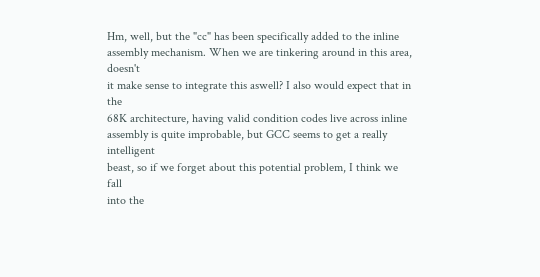Hm, well, but the "cc" has been specifically added to the inline
assembly mechanism. When we are tinkering around in this area, doesn't
it make sense to integrate this aswell? I also would expect that in the
68K architecture, having valid condition codes live across inline
assembly is quite improbable, but GCC seems to get a really intelligent
beast, so if we forget about this potential problem, I think we fall
into the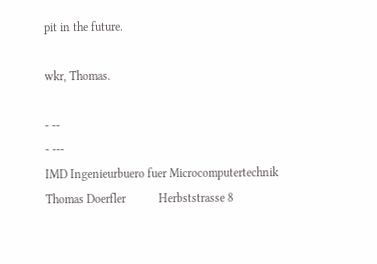pit in the future.

wkr, Thomas.

- --
- ---
IMD Ingenieurbuero fuer Microcomputertechnik
Thomas Doerfler           Herbststrasse 8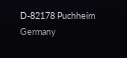D-82178 Puchheim          Germany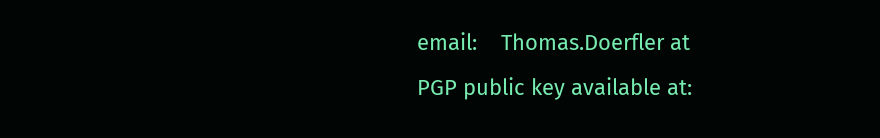email:    Thomas.Doerfler at
PGP public key available at: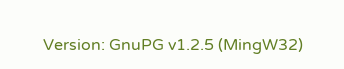Version: GnuPG v1.2.5 (MingW32)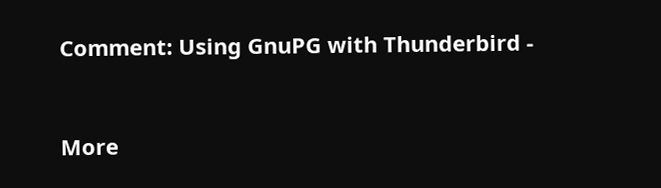Comment: Using GnuPG with Thunderbird -


More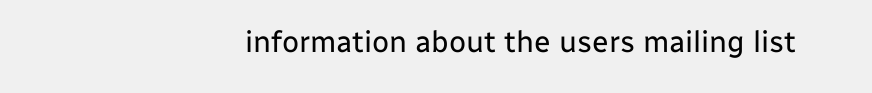information about the users mailing list